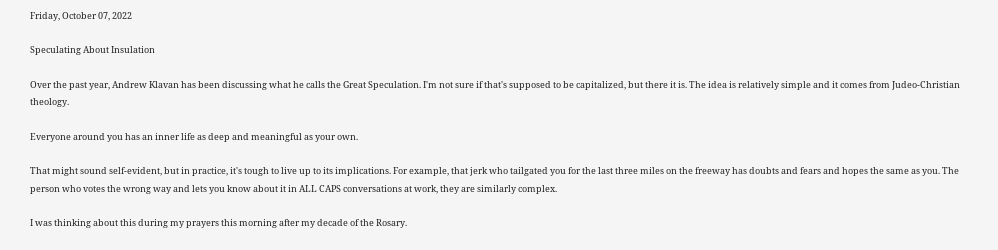Friday, October 07, 2022

Speculating About Insulation

Over the past year, Andrew Klavan has been discussing what he calls the Great Speculation. I'm not sure if that's supposed to be capitalized, but there it is. The idea is relatively simple and it comes from Judeo-Christian theology.

Everyone around you has an inner life as deep and meaningful as your own.

That might sound self-evident, but in practice, it's tough to live up to its implications. For example, that jerk who tailgated you for the last three miles on the freeway has doubts and fears and hopes the same as you. The person who votes the wrong way and lets you know about it in ALL CAPS conversations at work, they are similarly complex.

I was thinking about this during my prayers this morning after my decade of the Rosary.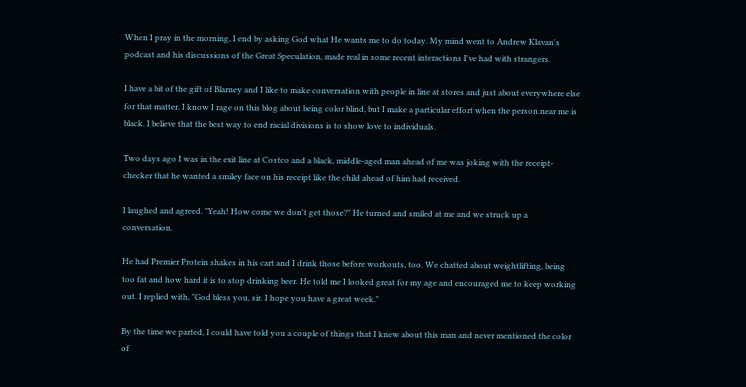When I pray in the morning, I end by asking God what He wants me to do today. My mind went to Andrew Klavan's podcast and his discussions of the Great Speculation, made real in some recent interactions I've had with strangers.

I have a bit of the gift of Blarney and I like to make conversation with people in line at stores and just about everywhere else for that matter. I know I rage on this blog about being color blind, but I make a particular effort when the person near me is black. I believe that the best way to end racial divisions is to show love to individuals.

Two days ago I was in the exit line at Costco and a black, middle-aged man ahead of me was joking with the receipt-checker that he wanted a smiley face on his receipt like the child ahead of him had received.

I laughed and agreed. "Yeah! How come we don't get those?" He turned and smiled at me and we struck up a conversation.

He had Premier Protein shakes in his cart and I drink those before workouts, too. We chatted about weightlifting, being too fat and how hard it is to stop drinking beer. He told me I looked great for my age and encouraged me to keep working out. I replied with, "God bless you, sir. I hope you have a great week."

By the time we parted, I could have told you a couple of things that I knew about this man and never mentioned the color of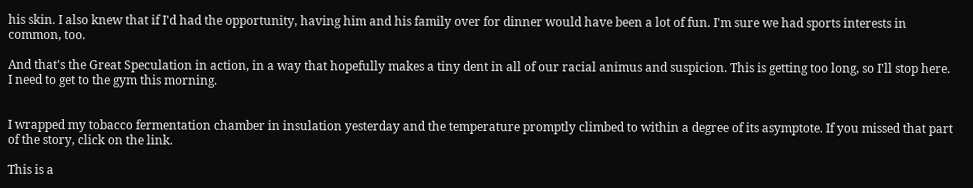his skin. I also knew that if I'd had the opportunity, having him and his family over for dinner would have been a lot of fun. I'm sure we had sports interests in common, too.

And that's the Great Speculation in action, in a way that hopefully makes a tiny dent in all of our racial animus and suspicion. This is getting too long, so I'll stop here. I need to get to the gym this morning.


I wrapped my tobacco fermentation chamber in insulation yesterday and the temperature promptly climbed to within a degree of its asymptote. If you missed that part of the story, click on the link.

This is a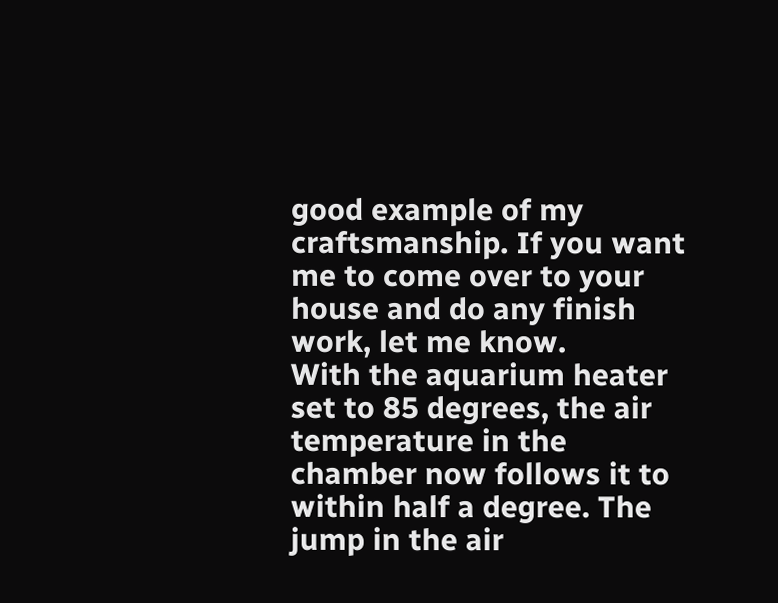good example of my craftsmanship. If you want me to come over to your house and do any finish work, let me know.
With the aquarium heater set to 85 degrees, the air temperature in the chamber now follows it to within half a degree. The jump in the air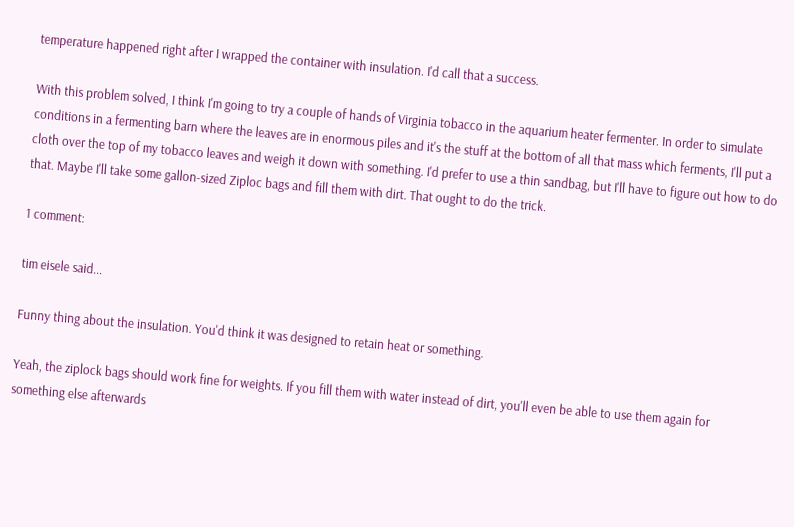temperature happened right after I wrapped the container with insulation. I'd call that a success.

With this problem solved, I think I'm going to try a couple of hands of Virginia tobacco in the aquarium heater fermenter. In order to simulate conditions in a fermenting barn where the leaves are in enormous piles and it's the stuff at the bottom of all that mass which ferments, I'll put a cloth over the top of my tobacco leaves and weigh it down with something. I'd prefer to use a thin sandbag, but I'll have to figure out how to do that. Maybe I'll take some gallon-sized Ziploc bags and fill them with dirt. That ought to do the trick.

1 comment:

tim eisele said...

Funny thing about the insulation. You'd think it was designed to retain heat or something.

Yeah, the ziplock bags should work fine for weights. If you fill them with water instead of dirt, you'll even be able to use them again for something else afterwards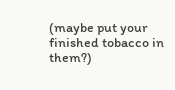(maybe put your finished tobacco in them?)